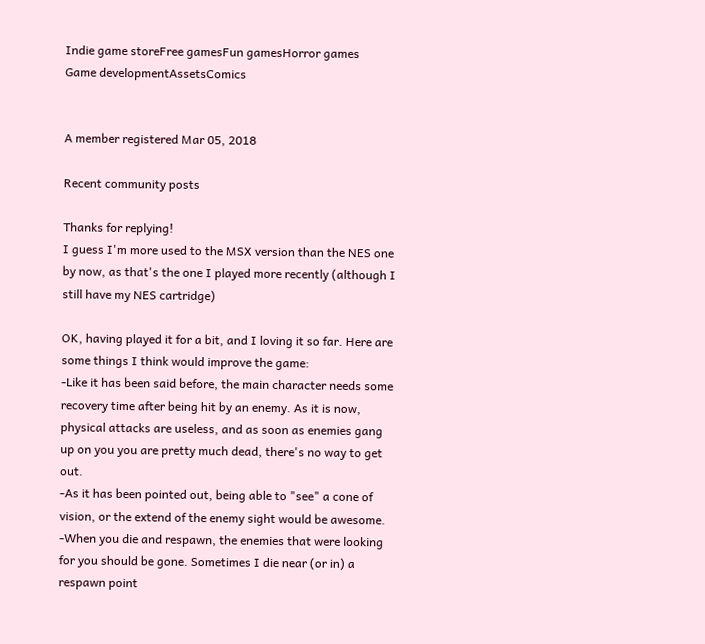Indie game storeFree gamesFun gamesHorror games
Game developmentAssetsComics


A member registered Mar 05, 2018

Recent community posts

Thanks for replying!
I guess I'm more used to the MSX version than the NES one by now, as that's the one I played more recently (although I still have my NES cartridge)

OK, having played it for a bit, and I loving it so far. Here are some things I think would improve the game:
-Like it has been said before, the main character needs some recovery time after being hit by an enemy. As it is now, physical attacks are useless, and as soon as enemies gang up on you you are pretty much dead, there's no way to get out.
-As it has been pointed out, being able to "see" a cone of vision, or the extend of the enemy sight would be awesome.
-When you die and respawn, the enemies that were looking for you should be gone. Sometimes I die near (or in) a respawn point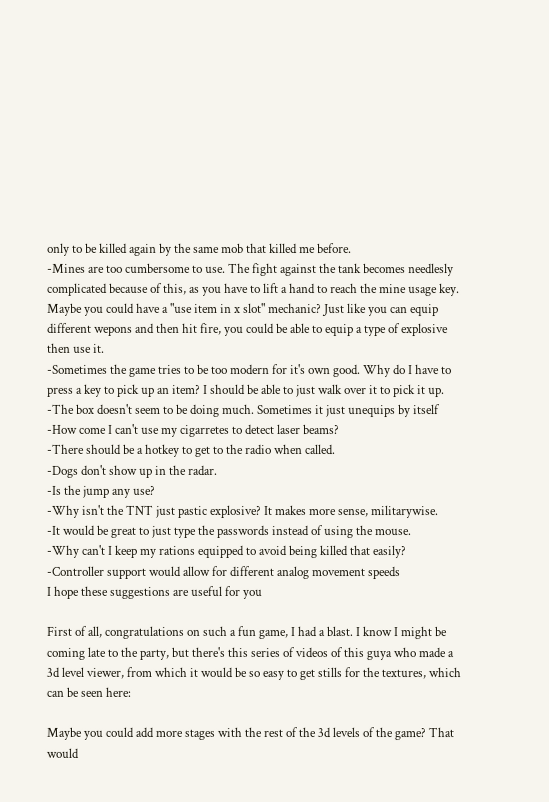only to be killed again by the same mob that killed me before.
-Mines are too cumbersome to use. The fight against the tank becomes needlesly complicated because of this, as you have to lift a hand to reach the mine usage key. Maybe you could have a "use item in x slot" mechanic? Just like you can equip different wepons and then hit fire, you could be able to equip a type of explosive then use it.
-Sometimes the game tries to be too modern for it's own good. Why do I have to press a key to pick up an item? I should be able to just walk over it to pick it up.
-The box doesn't seem to be doing much. Sometimes it just unequips by itself
-How come I can't use my cigarretes to detect laser beams?
-There should be a hotkey to get to the radio when called.
-Dogs don't show up in the radar.
-Is the jump any use?
-Why isn't the TNT just pastic explosive? It makes more sense, militarywise.
-It would be great to just type the passwords instead of using the mouse.
-Why can't I keep my rations equipped to avoid being killed that easily?
-Controller support would allow for different analog movement speeds
I hope these suggestions are useful for you

First of all, congratulations on such a fun game, I had a blast. I know I might be coming late to the party, but there's this series of videos of this guya who made a 3d level viewer, from which it would be so easy to get stills for the textures, which can be seen here:

Maybe you could add more stages with the rest of the 3d levels of the game? That would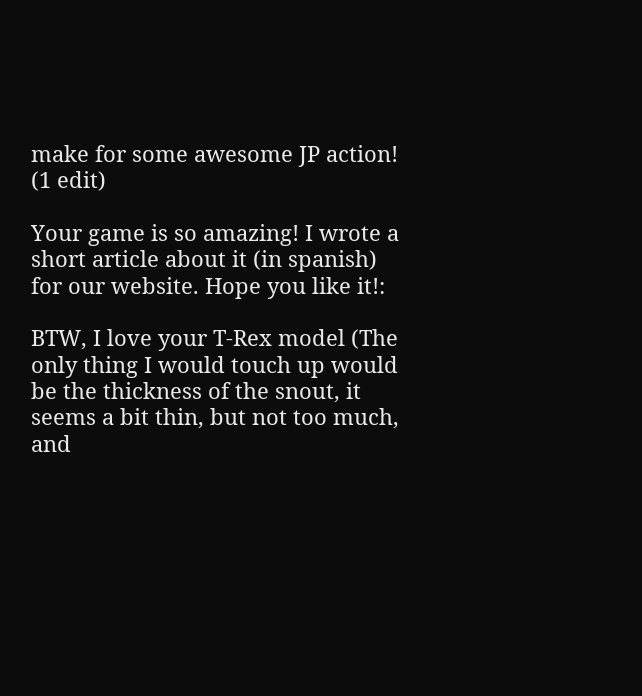make for some awesome JP action!
(1 edit)

Your game is so amazing! I wrote a short article about it (in spanish) for our website. Hope you like it!:

BTW, I love your T-Rex model (The only thing I would touch up would be the thickness of the snout, it seems a bit thin, but not too much, and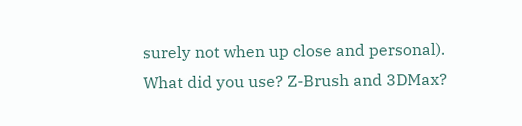surely not when up close and personal). What did you use? Z-Brush and 3DMax?